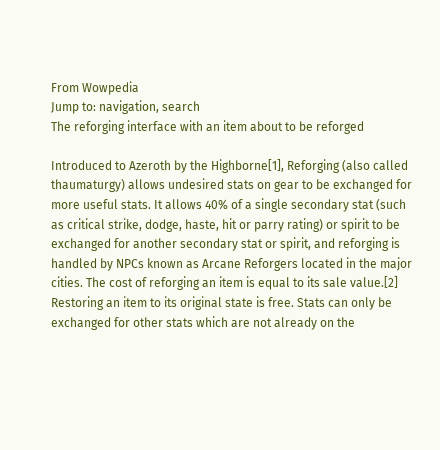From Wowpedia
Jump to: navigation, search
The reforging interface with an item about to be reforged

Introduced to Azeroth by the Highborne[1], Reforging (also called thaumaturgy) allows undesired stats on gear to be exchanged for more useful stats. It allows 40% of a single secondary stat (such as critical strike, dodge, haste, hit or parry rating) or spirit to be exchanged for another secondary stat or spirit, and reforging is handled by NPCs known as Arcane Reforgers located in the major cities. The cost of reforging an item is equal to its sale value.[2] Restoring an item to its original state is free. Stats can only be exchanged for other stats which are not already on the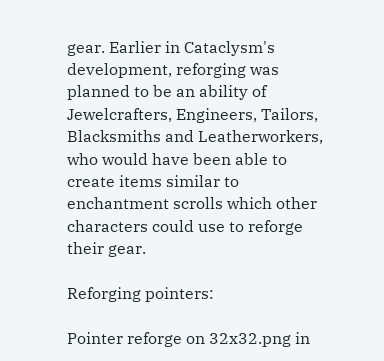gear. Earlier in Cataclysm's development, reforging was planned to be an ability of Jewelcrafters, Engineers, Tailors, Blacksmiths and Leatherworkers, who would have been able to create items similar to enchantment scrolls which other characters could use to reforge their gear.

Reforging pointers:

Pointer reforge on 32x32.png in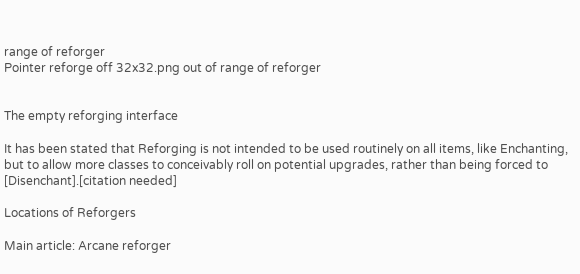range of reforger
Pointer reforge off 32x32.png out of range of reforger


The empty reforging interface

It has been stated that Reforging is not intended to be used routinely on all items, like Enchanting, but to allow more classes to conceivably roll on potential upgrades, rather than being forced to [Disenchant].[citation needed]

Locations of Reforgers

Main article: Arcane reforger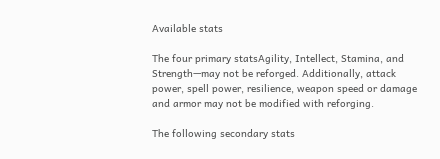Available stats

The four primary statsAgility, Intellect, Stamina, and Strength—may not be reforged. Additionally, attack power, spell power, resilience, weapon speed or damage and armor may not be modified with reforging.

The following secondary stats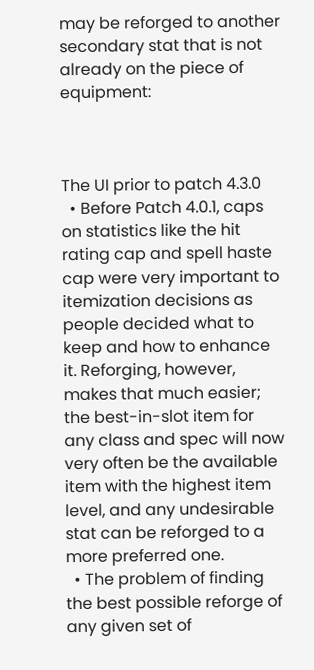may be reforged to another secondary stat that is not already on the piece of equipment:



The UI prior to patch 4.3.0
  • Before Patch 4.0.1, caps on statistics like the hit rating cap and spell haste cap were very important to itemization decisions as people decided what to keep and how to enhance it. Reforging, however, makes that much easier; the best-in-slot item for any class and spec will now very often be the available item with the highest item level, and any undesirable stat can be reforged to a more preferred one.
  • The problem of finding the best possible reforge of any given set of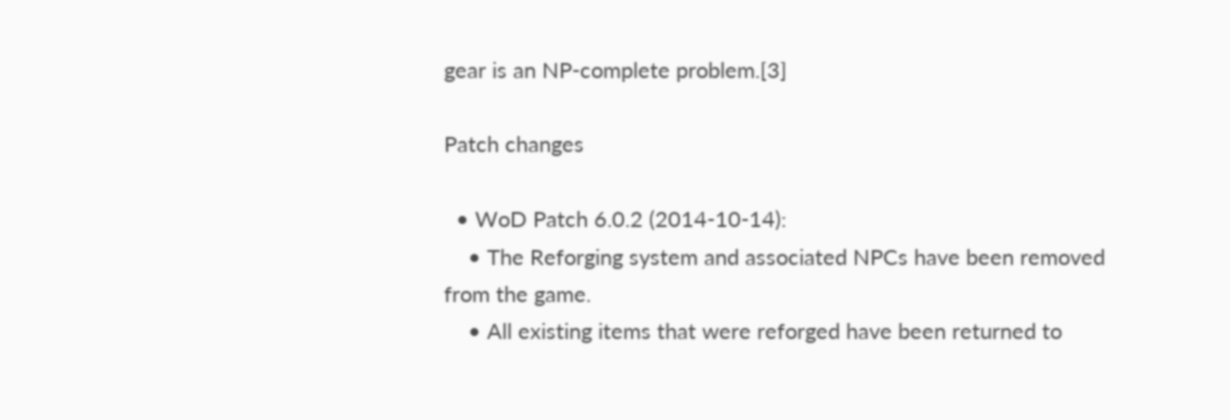gear is an NP-complete problem.[3]

Patch changes

  • WoD Patch 6.0.2 (2014-10-14):
    • The Reforging system and associated NPCs have been removed from the game.
    • All existing items that were reforged have been returned to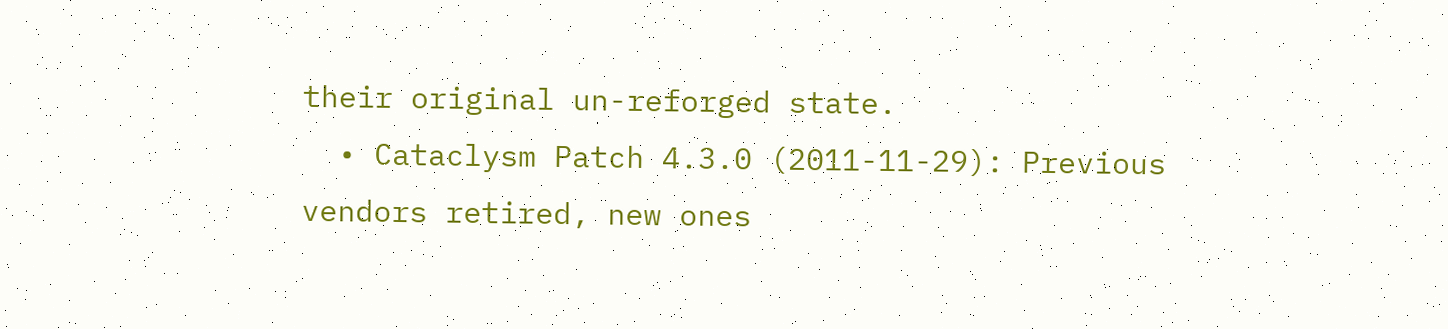their original un-reforged state.
  • Cataclysm Patch 4.3.0 (2011-11-29): Previous vendors retired, new ones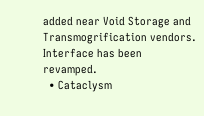added near Void Storage and Transmogrification vendors. Interface has been revamped.
  • Cataclysm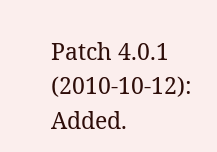Patch 4.0.1 (2010-10-12): Added.